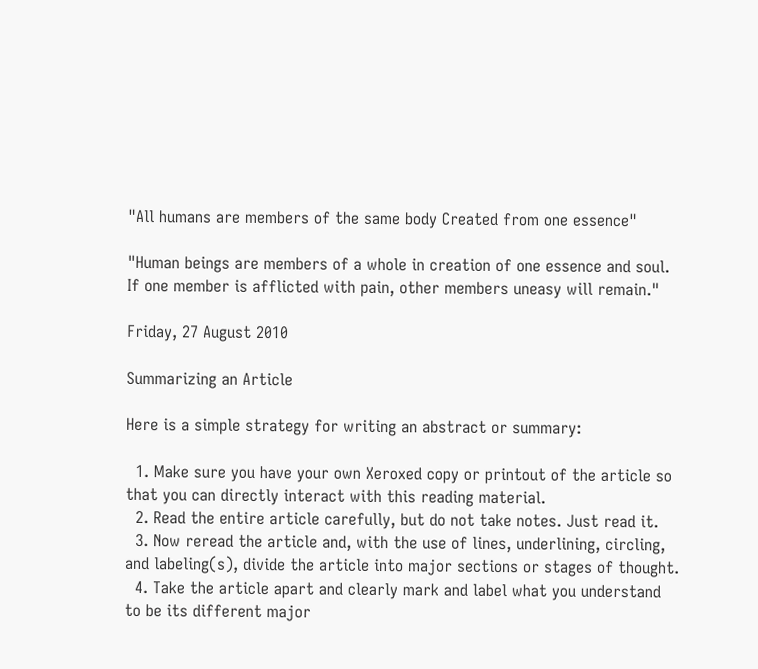"All humans are members of the same body Created from one essence"

"Human beings are members of a whole in creation of one essence and soul. If one member is afflicted with pain, other members uneasy will remain."

Friday, 27 August 2010

Summarizing an Article

Here is a simple strategy for writing an abstract or summary:

  1. Make sure you have your own Xeroxed copy or printout of the article so that you can directly interact with this reading material.
  2. Read the entire article carefully, but do not take notes. Just read it.
  3. Now reread the article and, with the use of lines, underlining, circling, and labeling(s), divide the article into major sections or stages of thought.
  4. Take the article apart and clearly mark and label what you understand to be its different major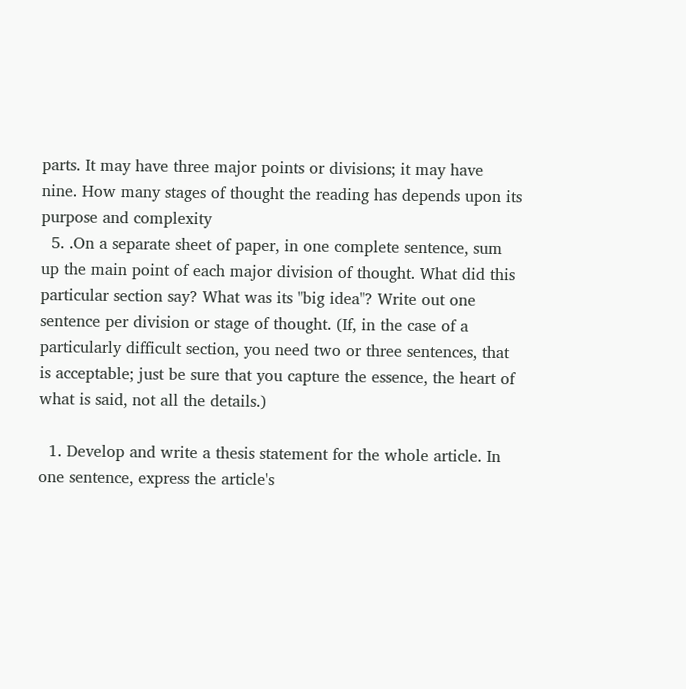parts. It may have three major points or divisions; it may have nine. How many stages of thought the reading has depends upon its purpose and complexity
  5. .On a separate sheet of paper, in one complete sentence, sum up the main point of each major division of thought. What did this particular section say? What was its "big idea"? Write out one sentence per division or stage of thought. (If, in the case of a particularly difficult section, you need two or three sentences, that is acceptable; just be sure that you capture the essence, the heart of what is said, not all the details.)

  1. Develop and write a thesis statement for the whole article. In one sentence, express the article's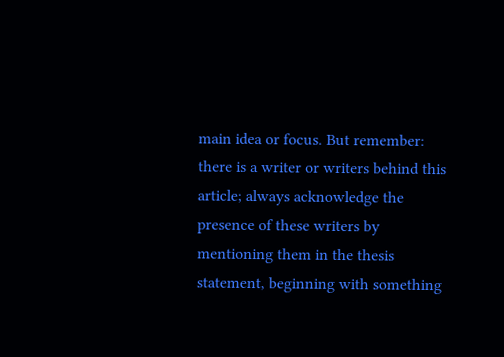main idea or focus. But remember: there is a writer or writers behind this article; always acknowledge the presence of these writers by mentioning them in the thesis statement, beginning with something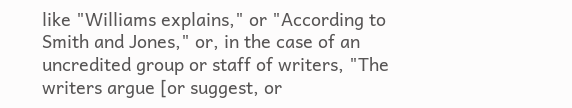like "Williams explains," or "According to Smith and Jones," or, in the case of an uncredited group or staff of writers, "The writers argue [or suggest, or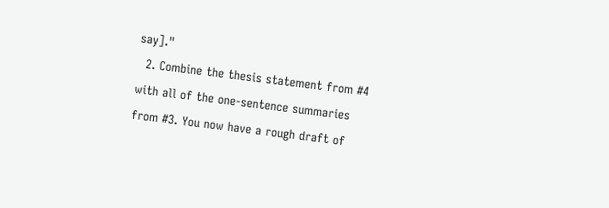say]."
  2. Combine the thesis statement from #4 with all of the one-sentence summaries from #3. You now have a rough draft of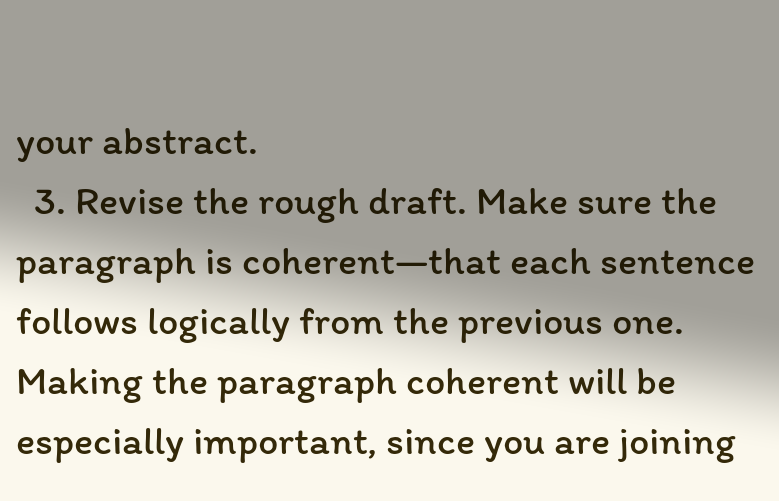your abstract.
  3. Revise the rough draft. Make sure the paragraph is coherent—that each sentence follows logically from the previous one. Making the paragraph coherent will be especially important, since you are joining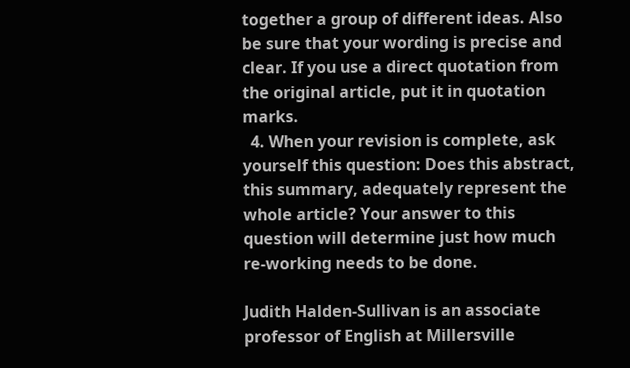together a group of different ideas. Also be sure that your wording is precise and clear. If you use a direct quotation from the original article, put it in quotation marks.
  4. When your revision is complete, ask yourself this question: Does this abstract, this summary, adequately represent the whole article? Your answer to this question will determine just how much re-working needs to be done.

Judith Halden-Sullivan is an associate professor of English at Millersville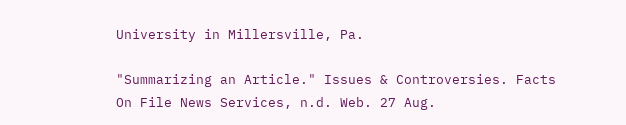University in Millersville, Pa.

"Summarizing an Article." Issues & Controversies. Facts On File News Services, n.d. Web. 27 Aug.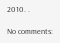2010. .

No comments: